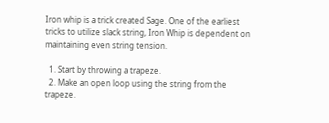Iron whip is a trick created Sage. One of the earliest tricks to utilize slack string, Iron Whip is dependent on maintaining even string tension.

  1. Start by throwing a trapeze.
  2. Make an open loop using the string from the trapeze.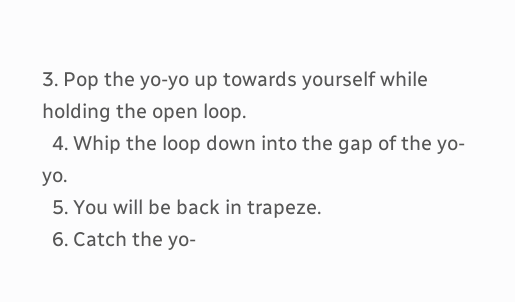3. Pop the yo-yo up towards yourself while holding the open loop.
  4. Whip the loop down into the gap of the yo-yo.
  5. You will be back in trapeze.
  6. Catch the yo-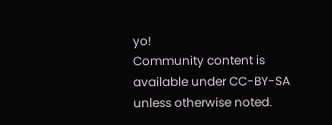yo!
Community content is available under CC-BY-SA unless otherwise noted.